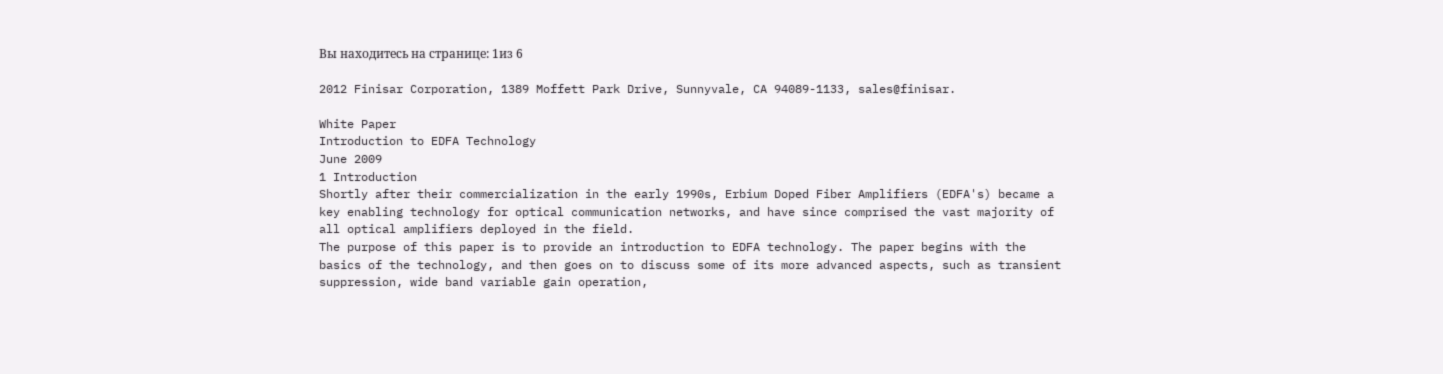Вы находитесь на странице: 1из 6

2012 Finisar Corporation, 1389 Moffett Park Drive, Sunnyvale, CA 94089-1133, sales@finisar.

White Paper
Introduction to EDFA Technology
June 2009
1 Introduction
Shortly after their commercialization in the early 1990s, Erbium Doped Fiber Amplifiers (EDFA's) became a
key enabling technology for optical communication networks, and have since comprised the vast majority of
all optical amplifiers deployed in the field.
The purpose of this paper is to provide an introduction to EDFA technology. The paper begins with the
basics of the technology, and then goes on to discuss some of its more advanced aspects, such as transient
suppression, wide band variable gain operation,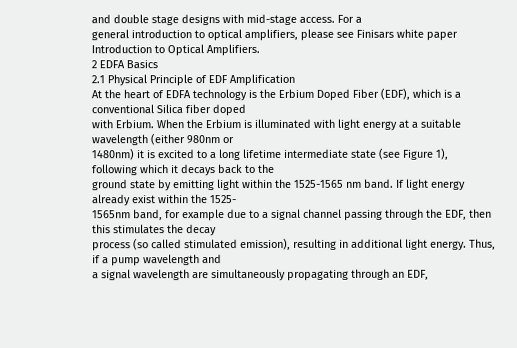and double stage designs with mid-stage access. For a
general introduction to optical amplifiers, please see Finisars white paper Introduction to Optical Amplifiers.
2 EDFA Basics
2.1 Physical Principle of EDF Amplification
At the heart of EDFA technology is the Erbium Doped Fiber (EDF), which is a conventional Silica fiber doped
with Erbium. When the Erbium is illuminated with light energy at a suitable wavelength (either 980nm or
1480nm) it is excited to a long lifetime intermediate state (see Figure 1), following which it decays back to the
ground state by emitting light within the 1525-1565 nm band. If light energy already exist within the 1525-
1565nm band, for example due to a signal channel passing through the EDF, then this stimulates the decay
process (so called stimulated emission), resulting in additional light energy. Thus, if a pump wavelength and
a signal wavelength are simultaneously propagating through an EDF,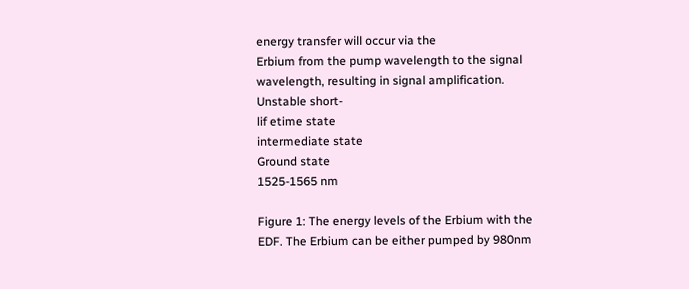energy transfer will occur via the
Erbium from the pump wavelength to the signal wavelength, resulting in signal amplification.
Unstable short-
lif etime state
intermediate state
Ground state
1525-1565 nm

Figure 1: The energy levels of the Erbium with the EDF. The Erbium can be either pumped by 980nm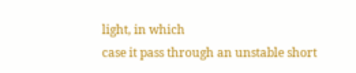light, in which
case it pass through an unstable short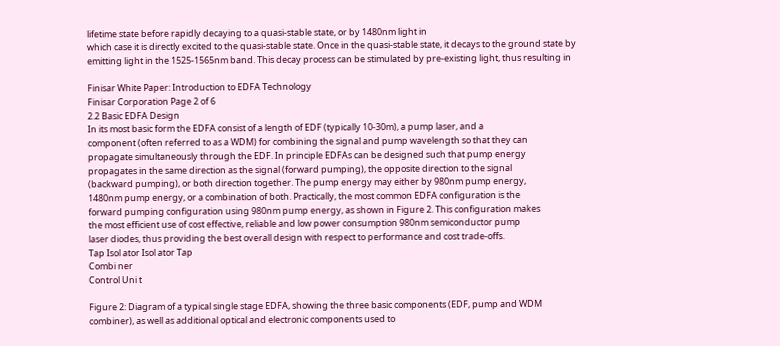lifetime state before rapidly decaying to a quasi-stable state, or by 1480nm light in
which case it is directly excited to the quasi-stable state. Once in the quasi-stable state, it decays to the ground state by
emitting light in the 1525-1565nm band. This decay process can be stimulated by pre-existing light, thus resulting in

Finisar White Paper: Introduction to EDFA Technology
Finisar Corporation Page 2 of 6
2.2 Basic EDFA Design
In its most basic form the EDFA consist of a length of EDF (typically 10-30m), a pump laser, and a
component (often referred to as a WDM) for combining the signal and pump wavelength so that they can
propagate simultaneously through the EDF. In principle EDFAs can be designed such that pump energy
propagates in the same direction as the signal (forward pumping), the opposite direction to the signal
(backward pumping), or both direction together. The pump energy may either by 980nm pump energy,
1480nm pump energy, or a combination of both. Practically, the most common EDFA configuration is the
forward pumping configuration using 980nm pump energy, as shown in Figure 2. This configuration makes
the most efficient use of cost effective, reliable and low power consumption 980nm semiconductor pump
laser diodes, thus providing the best overall design with respect to performance and cost trade-offs.
Tap Isol ator Isol ator Tap
Combi ner
Control Uni t

Figure 2: Diagram of a typical single stage EDFA, showing the three basic components (EDF, pump and WDM
combiner), as well as additional optical and electronic components used to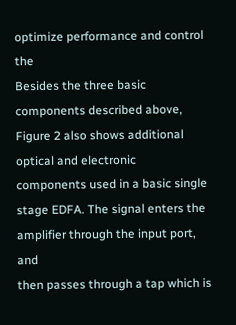optimize performance and control the
Besides the three basic components described above, Figure 2 also shows additional optical and electronic
components used in a basic single stage EDFA. The signal enters the amplifier through the input port, and
then passes through a tap which is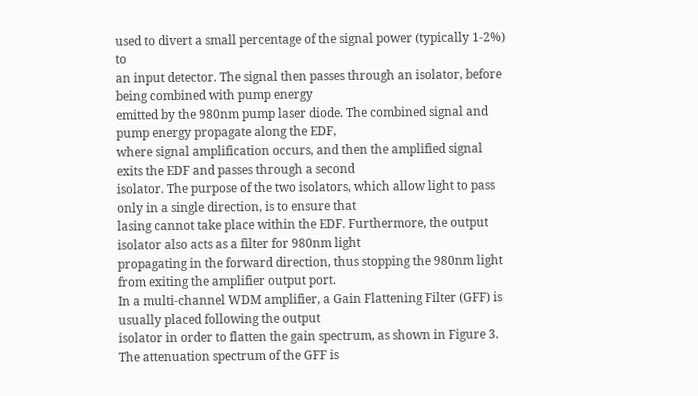used to divert a small percentage of the signal power (typically 1-2%) to
an input detector. The signal then passes through an isolator, before being combined with pump energy
emitted by the 980nm pump laser diode. The combined signal and pump energy propagate along the EDF,
where signal amplification occurs, and then the amplified signal exits the EDF and passes through a second
isolator. The purpose of the two isolators, which allow light to pass only in a single direction, is to ensure that
lasing cannot take place within the EDF. Furthermore, the output isolator also acts as a filter for 980nm light
propagating in the forward direction, thus stopping the 980nm light from exiting the amplifier output port.
In a multi-channel WDM amplifier, a Gain Flattening Filter (GFF) is usually placed following the output
isolator in order to flatten the gain spectrum, as shown in Figure 3. The attenuation spectrum of the GFF is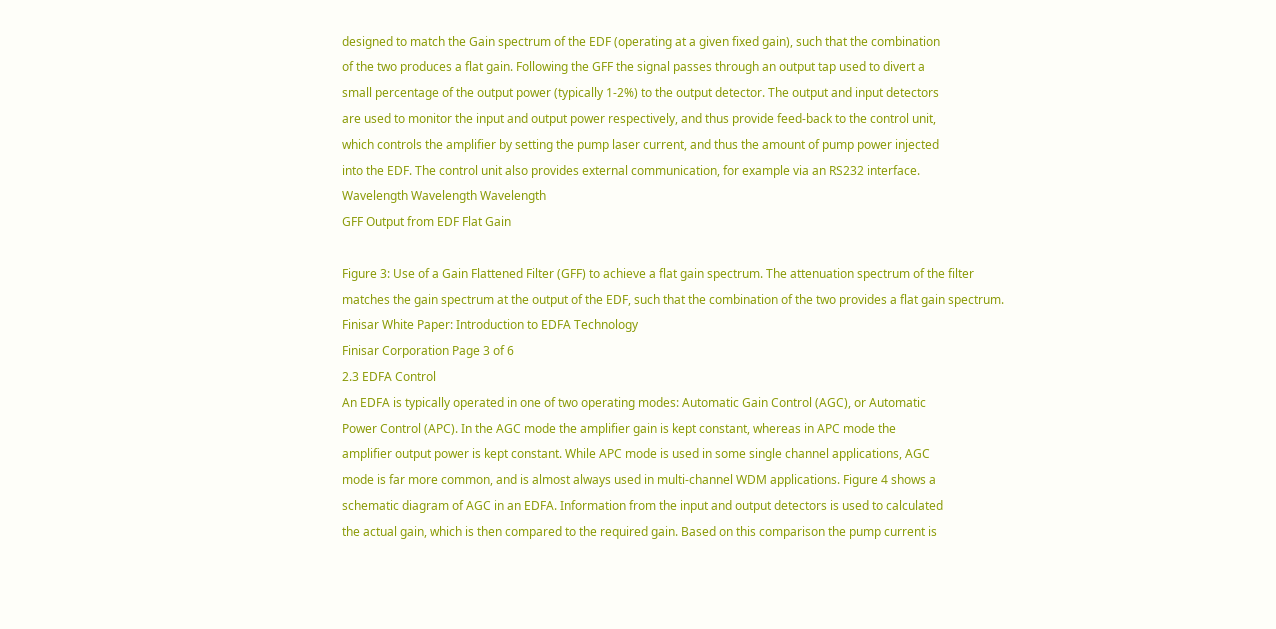designed to match the Gain spectrum of the EDF (operating at a given fixed gain), such that the combination
of the two produces a flat gain. Following the GFF the signal passes through an output tap used to divert a
small percentage of the output power (typically 1-2%) to the output detector. The output and input detectors
are used to monitor the input and output power respectively, and thus provide feed-back to the control unit,
which controls the amplifier by setting the pump laser current, and thus the amount of pump power injected
into the EDF. The control unit also provides external communication, for example via an RS232 interface.
Wavelength Wavelength Wavelength
GFF Output from EDF Flat Gain

Figure 3: Use of a Gain Flattened Filter (GFF) to achieve a flat gain spectrum. The attenuation spectrum of the filter
matches the gain spectrum at the output of the EDF, such that the combination of the two provides a flat gain spectrum.
Finisar White Paper: Introduction to EDFA Technology
Finisar Corporation Page 3 of 6
2.3 EDFA Control
An EDFA is typically operated in one of two operating modes: Automatic Gain Control (AGC), or Automatic
Power Control (APC). In the AGC mode the amplifier gain is kept constant, whereas in APC mode the
amplifier output power is kept constant. While APC mode is used in some single channel applications, AGC
mode is far more common, and is almost always used in multi-channel WDM applications. Figure 4 shows a
schematic diagram of AGC in an EDFA. Information from the input and output detectors is used to calculated
the actual gain, which is then compared to the required gain. Based on this comparison the pump current is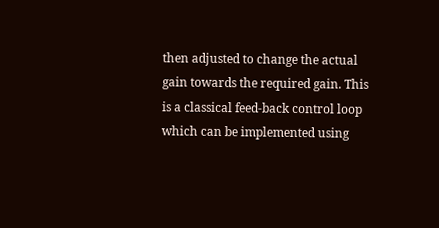then adjusted to change the actual gain towards the required gain. This is a classical feed-back control loop
which can be implemented using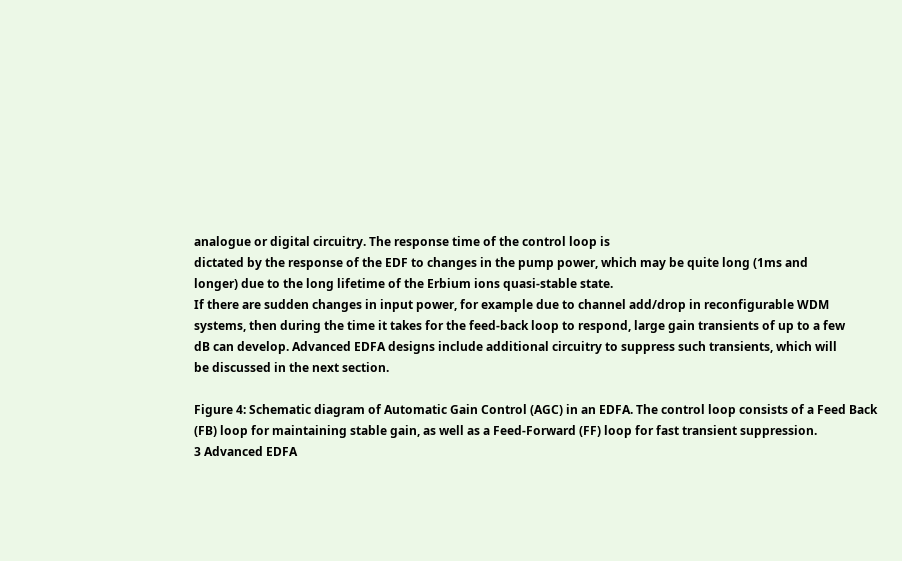analogue or digital circuitry. The response time of the control loop is
dictated by the response of the EDF to changes in the pump power, which may be quite long (1ms and
longer) due to the long lifetime of the Erbium ions quasi-stable state.
If there are sudden changes in input power, for example due to channel add/drop in reconfigurable WDM
systems, then during the time it takes for the feed-back loop to respond, large gain transients of up to a few
dB can develop. Advanced EDFA designs include additional circuitry to suppress such transients, which will
be discussed in the next section.

Figure 4: Schematic diagram of Automatic Gain Control (AGC) in an EDFA. The control loop consists of a Feed Back
(FB) loop for maintaining stable gain, as well as a Feed-Forward (FF) loop for fast transient suppression.
3 Advanced EDFA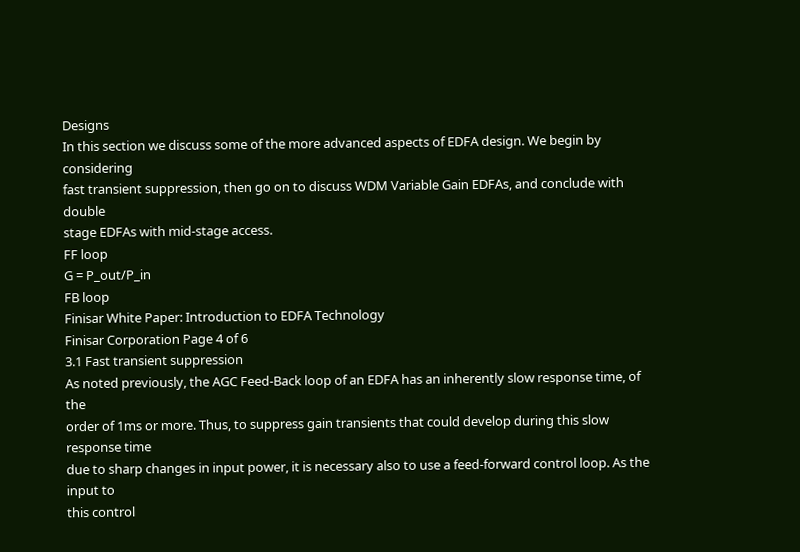Designs
In this section we discuss some of the more advanced aspects of EDFA design. We begin by considering
fast transient suppression, then go on to discuss WDM Variable Gain EDFAs, and conclude with double
stage EDFAs with mid-stage access.
FF loop
G = P_out/P_in
FB loop
Finisar White Paper: Introduction to EDFA Technology
Finisar Corporation Page 4 of 6
3.1 Fast transient suppression
As noted previously, the AGC Feed-Back loop of an EDFA has an inherently slow response time, of the
order of 1ms or more. Thus, to suppress gain transients that could develop during this slow response time
due to sharp changes in input power, it is necessary also to use a feed-forward control loop. As the input to
this control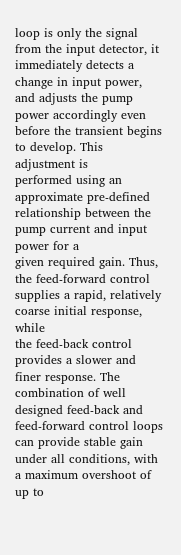loop is only the signal from the input detector, it immediately detects a change in input power,
and adjusts the pump power accordingly even before the transient begins to develop. This adjustment is
performed using an approximate pre-defined relationship between the pump current and input power for a
given required gain. Thus, the feed-forward control supplies a rapid, relatively coarse initial response, while
the feed-back control provides a slower and finer response. The combination of well designed feed-back and
feed-forward control loops can provide stable gain under all conditions, with a maximum overshoot of up to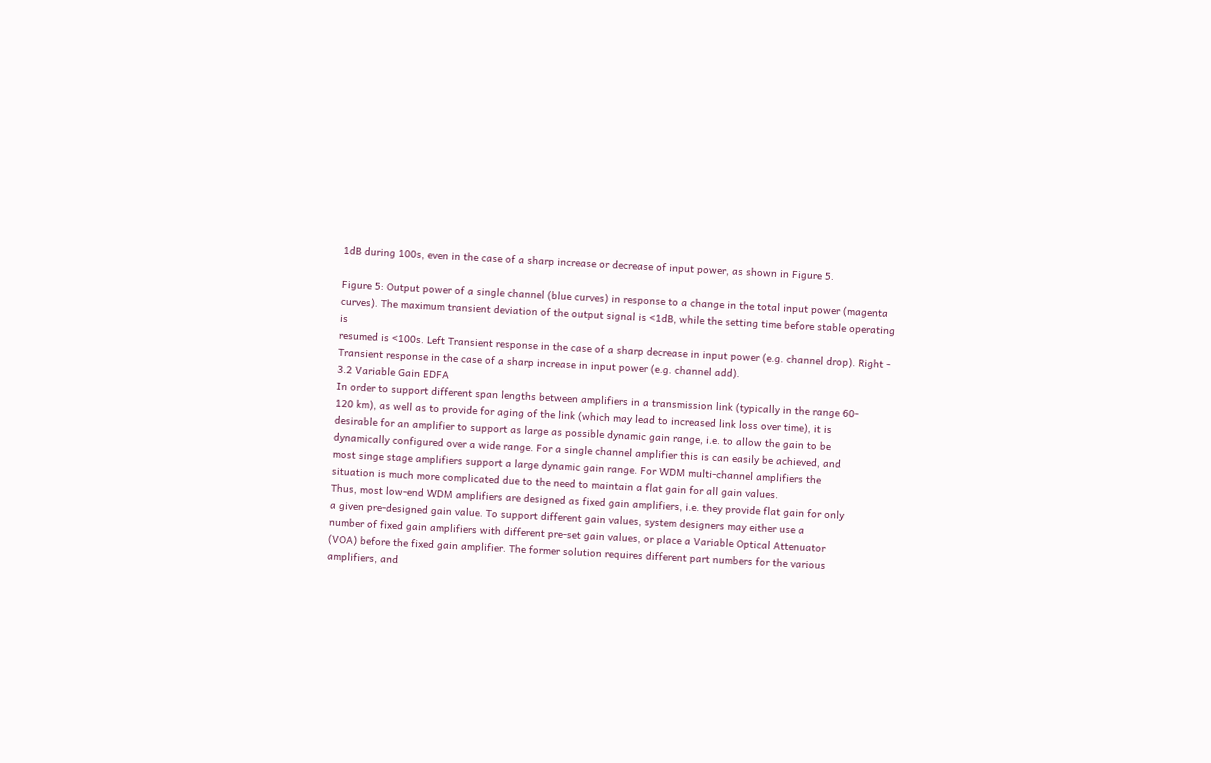1dB during 100s, even in the case of a sharp increase or decrease of input power, as shown in Figure 5.

Figure 5: Output power of a single channel (blue curves) in response to a change in the total input power (magenta
curves). The maximum transient deviation of the output signal is <1dB, while the setting time before stable operating is
resumed is <100s. Left Transient response in the case of a sharp decrease in input power (e.g. channel drop). Right -
Transient response in the case of a sharp increase in input power (e.g. channel add).
3.2 Variable Gain EDFA
In order to support different span lengths between amplifiers in a transmission link (typically in the range 60-
120 km), as well as to provide for aging of the link (which may lead to increased link loss over time), it is
desirable for an amplifier to support as large as possible dynamic gain range, i.e. to allow the gain to be
dynamically configured over a wide range. For a single channel amplifier this is can easily be achieved, and
most singe stage amplifiers support a large dynamic gain range. For WDM multi-channel amplifiers the
situation is much more complicated due to the need to maintain a flat gain for all gain values.
Thus, most low-end WDM amplifiers are designed as fixed gain amplifiers, i.e. they provide flat gain for only
a given pre-designed gain value. To support different gain values, system designers may either use a
number of fixed gain amplifiers with different pre-set gain values, or place a Variable Optical Attenuator
(VOA) before the fixed gain amplifier. The former solution requires different part numbers for the various
amplifiers, and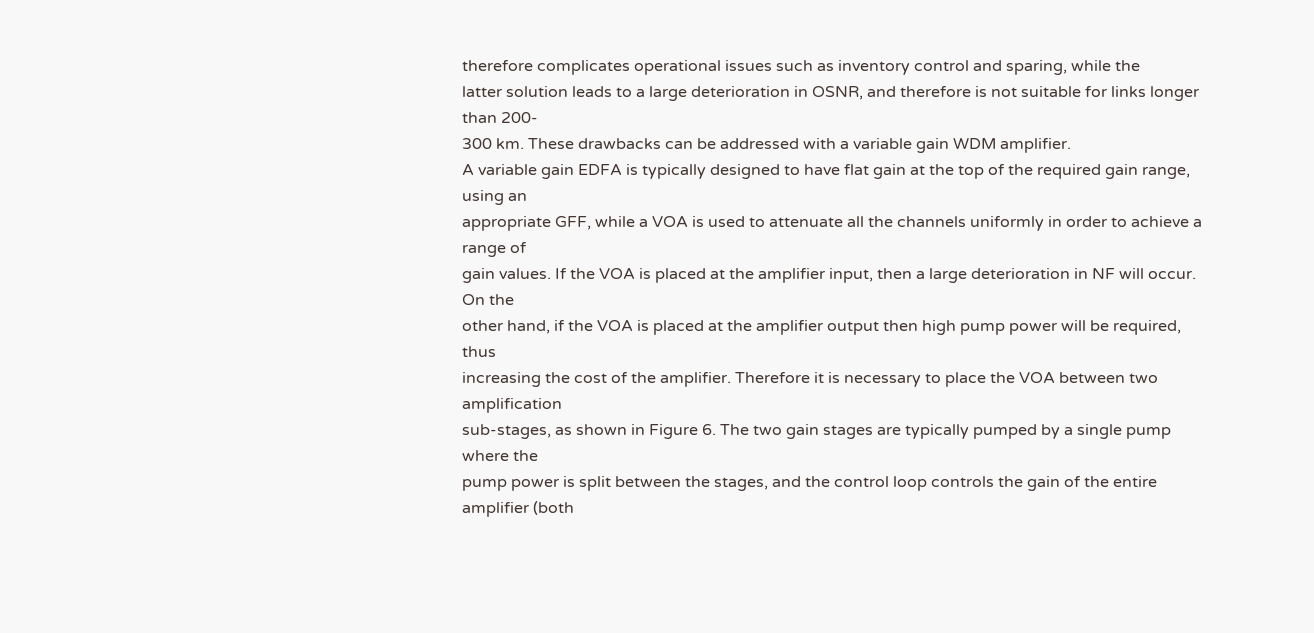therefore complicates operational issues such as inventory control and sparing, while the
latter solution leads to a large deterioration in OSNR, and therefore is not suitable for links longer than 200-
300 km. These drawbacks can be addressed with a variable gain WDM amplifier.
A variable gain EDFA is typically designed to have flat gain at the top of the required gain range, using an
appropriate GFF, while a VOA is used to attenuate all the channels uniformly in order to achieve a range of
gain values. If the VOA is placed at the amplifier input, then a large deterioration in NF will occur. On the
other hand, if the VOA is placed at the amplifier output then high pump power will be required, thus
increasing the cost of the amplifier. Therefore it is necessary to place the VOA between two amplification
sub-stages, as shown in Figure 6. The two gain stages are typically pumped by a single pump where the
pump power is split between the stages, and the control loop controls the gain of the entire amplifier (both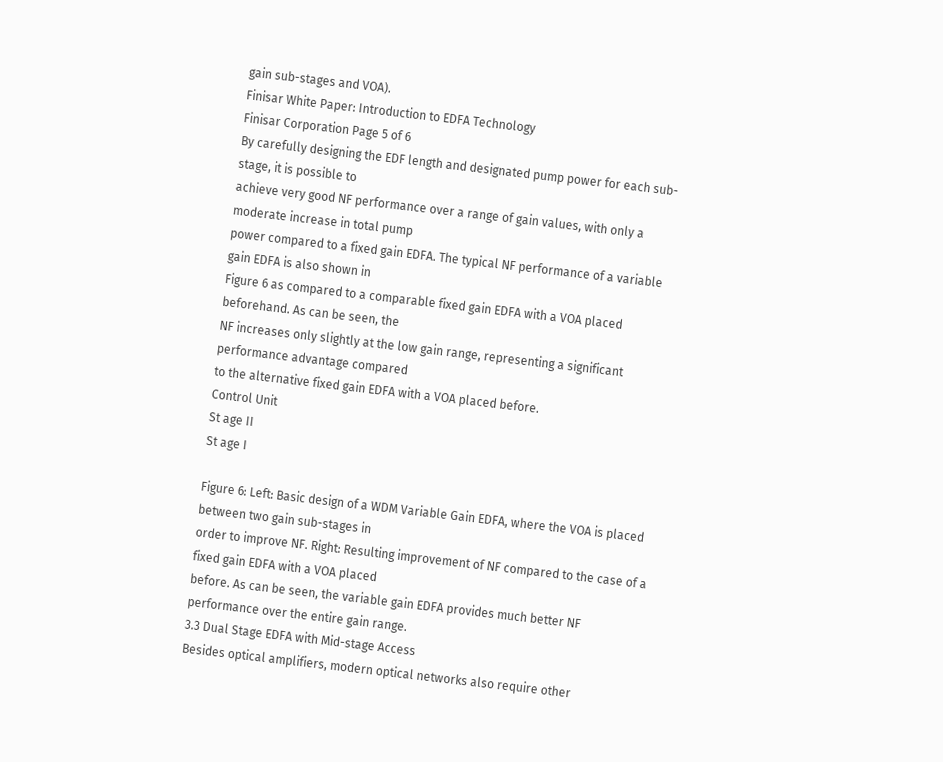gain sub-stages and VOA).
Finisar White Paper: Introduction to EDFA Technology
Finisar Corporation Page 5 of 6
By carefully designing the EDF length and designated pump power for each sub-stage, it is possible to
achieve very good NF performance over a range of gain values, with only a moderate increase in total pump
power compared to a fixed gain EDFA. The typical NF performance of a variable gain EDFA is also shown in
Figure 6 as compared to a comparable fixed gain EDFA with a VOA placed beforehand. As can be seen, the
NF increases only slightly at the low gain range, representing a significant performance advantage compared
to the alternative fixed gain EDFA with a VOA placed before.
Control Unit
St age II
St age I

Figure 6: Left: Basic design of a WDM Variable Gain EDFA, where the VOA is placed between two gain sub-stages in
order to improve NF. Right: Resulting improvement of NF compared to the case of a fixed gain EDFA with a VOA placed
before. As can be seen, the variable gain EDFA provides much better NF performance over the entire gain range.
3.3 Dual Stage EDFA with Mid-stage Access
Besides optical amplifiers, modern optical networks also require other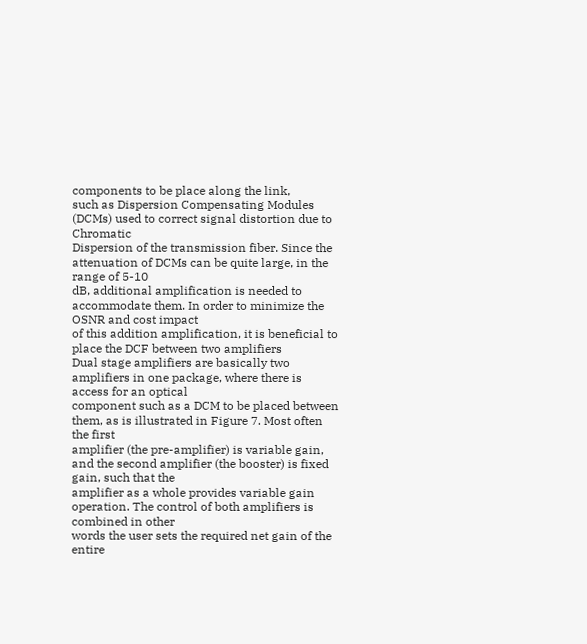components to be place along the link,
such as Dispersion Compensating Modules (DCMs) used to correct signal distortion due to Chromatic
Dispersion of the transmission fiber. Since the attenuation of DCMs can be quite large, in the range of 5-10
dB, additional amplification is needed to accommodate them. In order to minimize the OSNR and cost impact
of this addition amplification, it is beneficial to place the DCF between two amplifiers
Dual stage amplifiers are basically two amplifiers in one package, where there is access for an optical
component such as a DCM to be placed between them, as is illustrated in Figure 7. Most often the first
amplifier (the pre-amplifier) is variable gain, and the second amplifier (the booster) is fixed gain, such that the
amplifier as a whole provides variable gain operation. The control of both amplifiers is combined in other
words the user sets the required net gain of the entire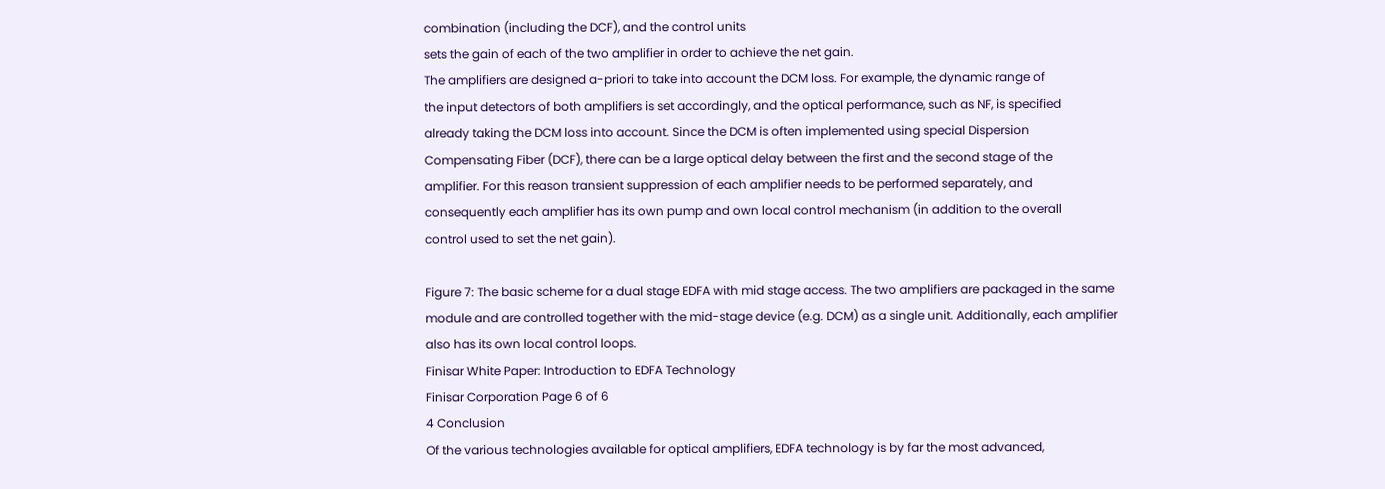combination (including the DCF), and the control units
sets the gain of each of the two amplifier in order to achieve the net gain.
The amplifiers are designed a-priori to take into account the DCM loss. For example, the dynamic range of
the input detectors of both amplifiers is set accordingly, and the optical performance, such as NF, is specified
already taking the DCM loss into account. Since the DCM is often implemented using special Dispersion
Compensating Fiber (DCF), there can be a large optical delay between the first and the second stage of the
amplifier. For this reason transient suppression of each amplifier needs to be performed separately, and
consequently each amplifier has its own pump and own local control mechanism (in addition to the overall
control used to set the net gain).

Figure 7: The basic scheme for a dual stage EDFA with mid stage access. The two amplifiers are packaged in the same
module and are controlled together with the mid-stage device (e.g. DCM) as a single unit. Additionally, each amplifier
also has its own local control loops.
Finisar White Paper: Introduction to EDFA Technology
Finisar Corporation Page 6 of 6
4 Conclusion
Of the various technologies available for optical amplifiers, EDFA technology is by far the most advanced,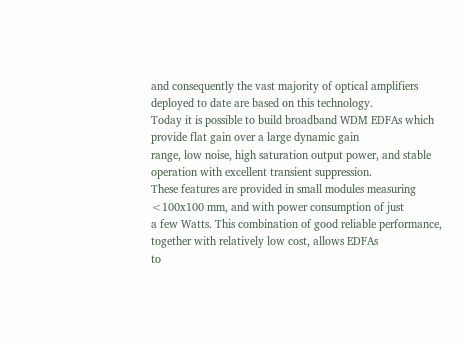and consequently the vast majority of optical amplifiers deployed to date are based on this technology.
Today it is possible to build broadband WDM EDFAs which provide flat gain over a large dynamic gain
range, low noise, high saturation output power, and stable operation with excellent transient suppression.
These features are provided in small modules measuring <100x100 mm, and with power consumption of just
a few Watts. This combination of good reliable performance, together with relatively low cost, allows EDFAs
to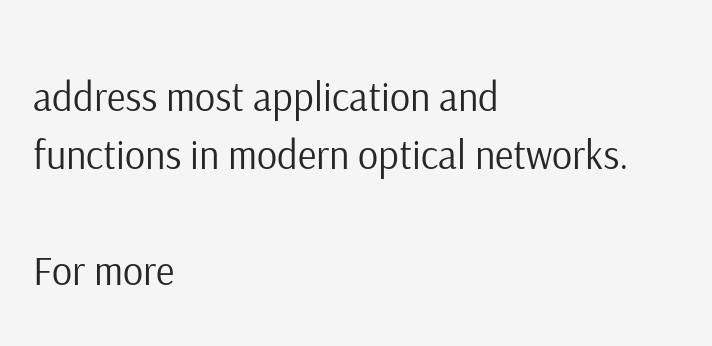address most application and functions in modern optical networks.

For more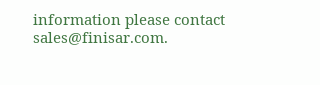information please contact sales@finisar.com.